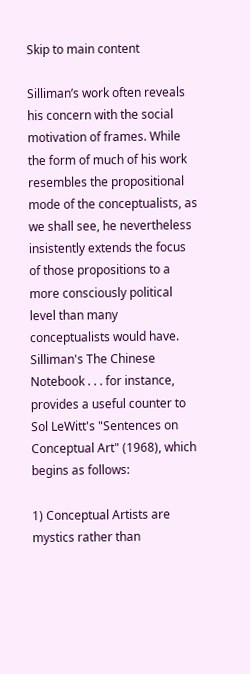Skip to main content

Silliman’s work often reveals his concern with the social motivation of frames. While the form of much of his work resembles the propositional mode of the conceptualists, as we shall see, he nevertheless insistently extends the focus of those propositions to a more consciously political level than many conceptualists would have. Silliman's The Chinese Notebook . . . for instance, provides a useful counter to Sol LeWitt's "Sentences on Conceptual Art" (1968), which begins as follows:

1) Conceptual Artists are mystics rather than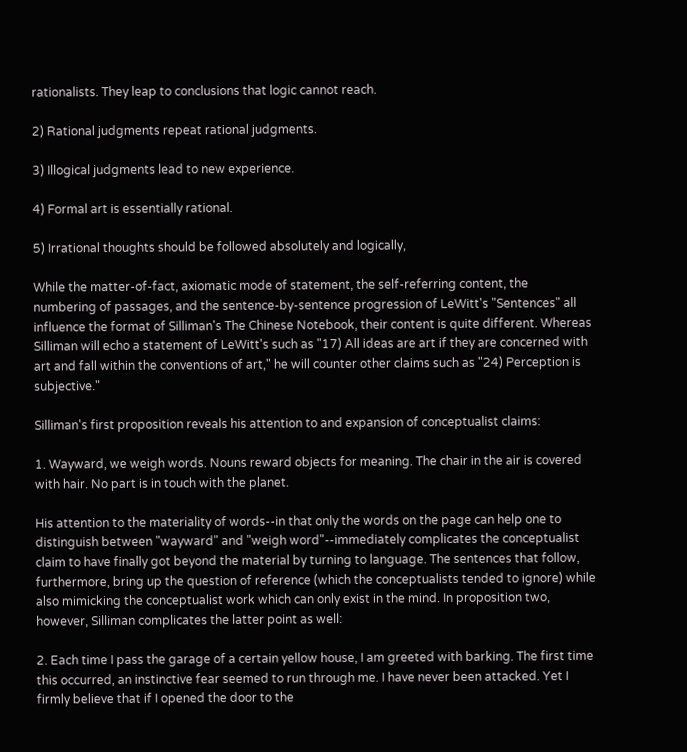rationalists. They leap to conclusions that logic cannot reach.

2) Rational judgments repeat rational judgments.

3) Illogical judgments lead to new experience.

4) Formal art is essentially rational.

5) Irrational thoughts should be followed absolutely and logically,

While the matter-of-fact, axiomatic mode of statement, the self-referring content, the numbering of passages, and the sentence-by-sentence progression of LeWitt's "Sentences" all influence the format of Silliman's The Chinese Notebook, their content is quite different. Whereas Silliman will echo a statement of LeWitt's such as "17) All ideas are art if they are concerned with art and fall within the conventions of art," he will counter other claims such as "24) Perception is subjective."

Silliman's first proposition reveals his attention to and expansion of conceptualist claims:

1. Wayward, we weigh words. Nouns reward objects for meaning. The chair in the air is covered with hair. No part is in touch with the planet.

His attention to the materiality of words--in that only the words on the page can help one to distinguish between "wayward" and "weigh word"--immediately complicates the conceptualist claim to have finally got beyond the material by turning to language. The sentences that follow, furthermore, bring up the question of reference (which the conceptualists tended to ignore) while also mimicking the conceptualist work which can only exist in the mind. In proposition two, however, Silliman complicates the latter point as well:

2. Each time I pass the garage of a certain yellow house, I am greeted with barking. The first time this occurred, an instinctive fear seemed to run through me. I have never been attacked. Yet I firmly believe that if I opened the door to the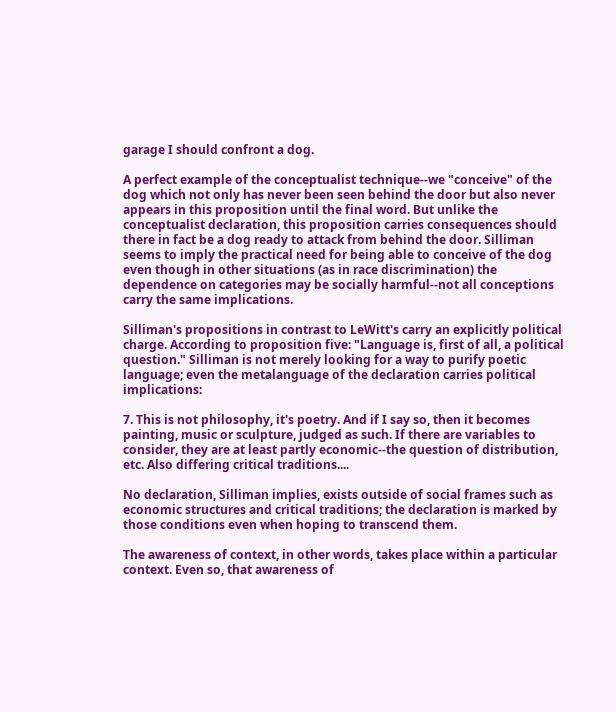garage I should confront a dog.

A perfect example of the conceptualist technique--we "conceive" of the dog which not only has never been seen behind the door but also never appears in this proposition until the final word. But unlike the conceptualist declaration, this proposition carries consequences should there in fact be a dog ready to attack from behind the door. Silliman seems to imply the practical need for being able to conceive of the dog even though in other situations (as in race discrimination) the dependence on categories may be socially harmful--not all conceptions carry the same implications.

Silliman's propositions in contrast to LeWitt's carry an explicitly political charge. According to proposition five: "Language is, first of all, a political question." Silliman is not merely looking for a way to purify poetic language; even the metalanguage of the declaration carries political implications:

7. This is not philosophy, it's poetry. And if I say so, then it becomes painting, music or sculpture, judged as such. If there are variables to consider, they are at least partly economic--the question of distribution, etc. Also differing critical traditions....

No declaration, Silliman implies, exists outside of social frames such as economic structures and critical traditions; the declaration is marked by those conditions even when hoping to transcend them.

The awareness of context, in other words, takes place within a particular context. Even so, that awareness of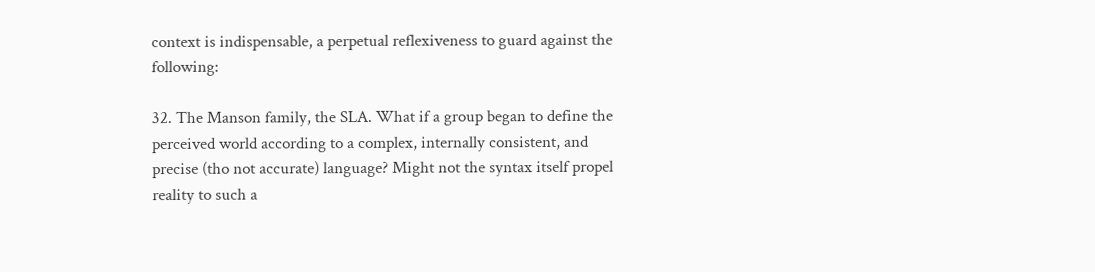context is indispensable, a perpetual reflexiveness to guard against the following:

32. The Manson family, the SLA. What if a group began to define the perceived world according to a complex, internally consistent, and precise (tho not accurate) language? Might not the syntax itself propel reality to such a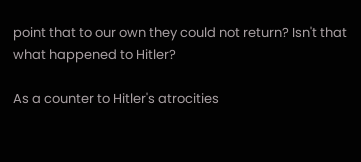point that to our own they could not return? Isn't that what happened to Hitler?

As a counter to Hitler's atrocities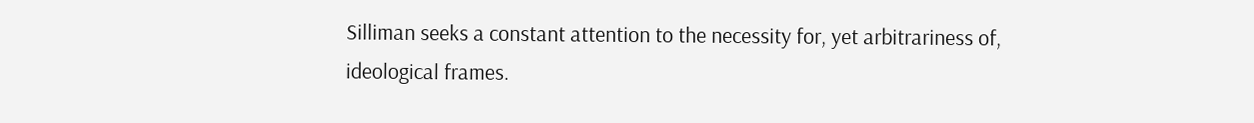Silliman seeks a constant attention to the necessity for, yet arbitrariness of, ideological frames.